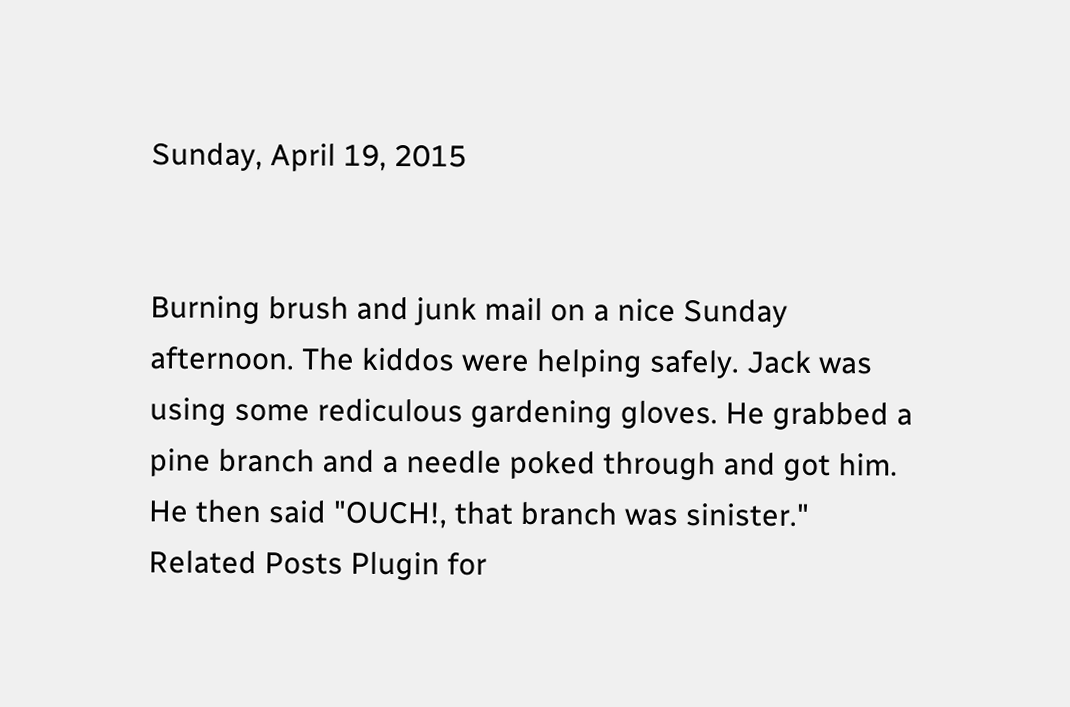Sunday, April 19, 2015


Burning brush and junk mail on a nice Sunday afternoon. The kiddos were helping safely. Jack was using some rediculous gardening gloves. He grabbed a pine branch and a needle poked through and got him. He then said "OUCH!, that branch was sinister."
Related Posts Plugin for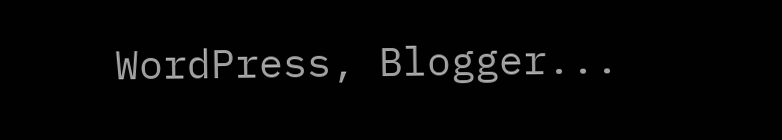WordPress, Blogger...